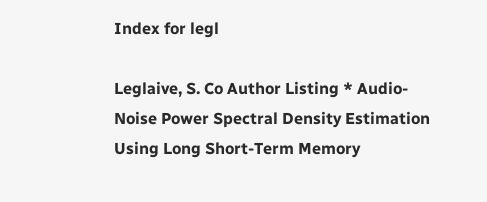Index for legl

Leglaive, S. Co Author Listing * Audio-Noise Power Spectral Density Estimation Using Long Short-Term Memory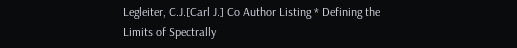Legleiter, C.J.[Carl J.] Co Author Listing * Defining the Limits of Spectrally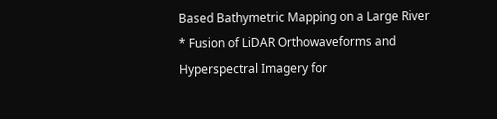Based Bathymetric Mapping on a Large River
* Fusion of LiDAR Orthowaveforms and Hyperspectral Imagery for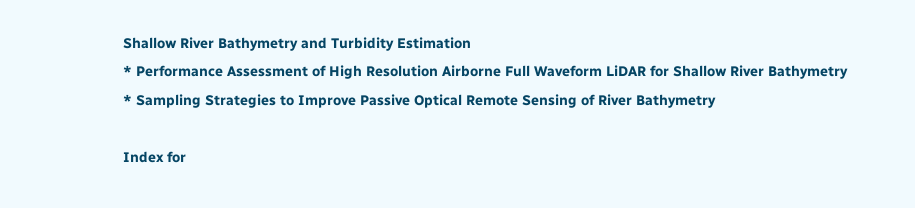Shallow River Bathymetry and Turbidity Estimation
* Performance Assessment of High Resolution Airborne Full Waveform LiDAR for Shallow River Bathymetry
* Sampling Strategies to Improve Passive Optical Remote Sensing of River Bathymetry

Index for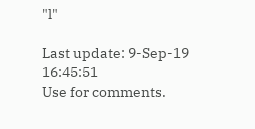"l"

Last update: 9-Sep-19 16:45:51
Use for comments.